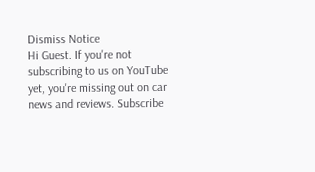Dismiss Notice
Hi Guest. If you're not subscribing to us on YouTube yet, you're missing out on car news and reviews. Subscribe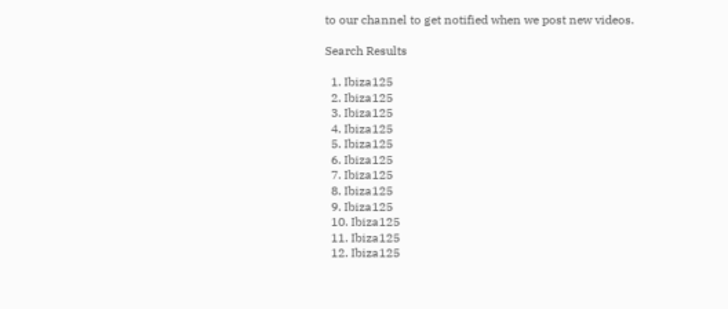to our channel to get notified when we post new videos.

Search Results

  1. Ibiza125
  2. Ibiza125
  3. Ibiza125
  4. Ibiza125
  5. Ibiza125
  6. Ibiza125
  7. Ibiza125
  8. Ibiza125
  9. Ibiza125
  10. Ibiza125
  11. Ibiza125
  12. Ibiza125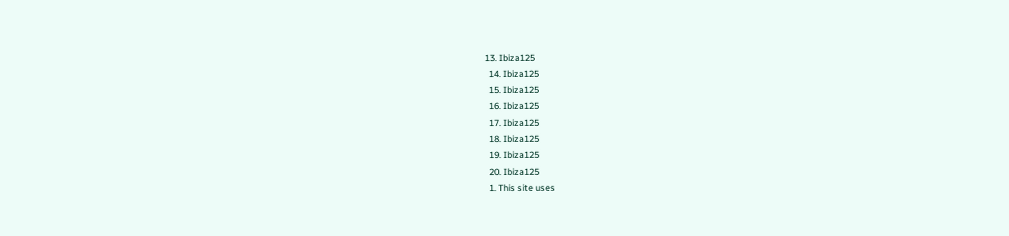13. Ibiza125
  14. Ibiza125
  15. Ibiza125
  16. Ibiza125
  17. Ibiza125
  18. Ibiza125
  19. Ibiza125
  20. Ibiza125
  1. This site uses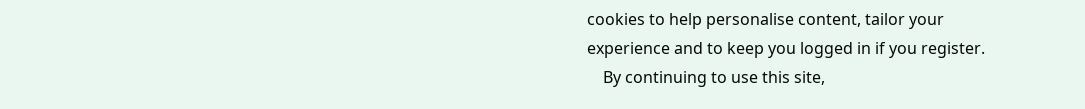cookies to help personalise content, tailor your experience and to keep you logged in if you register.
    By continuing to use this site,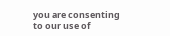you are consenting to our use of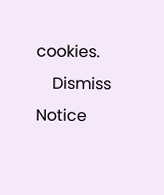cookies.
    Dismiss Notice